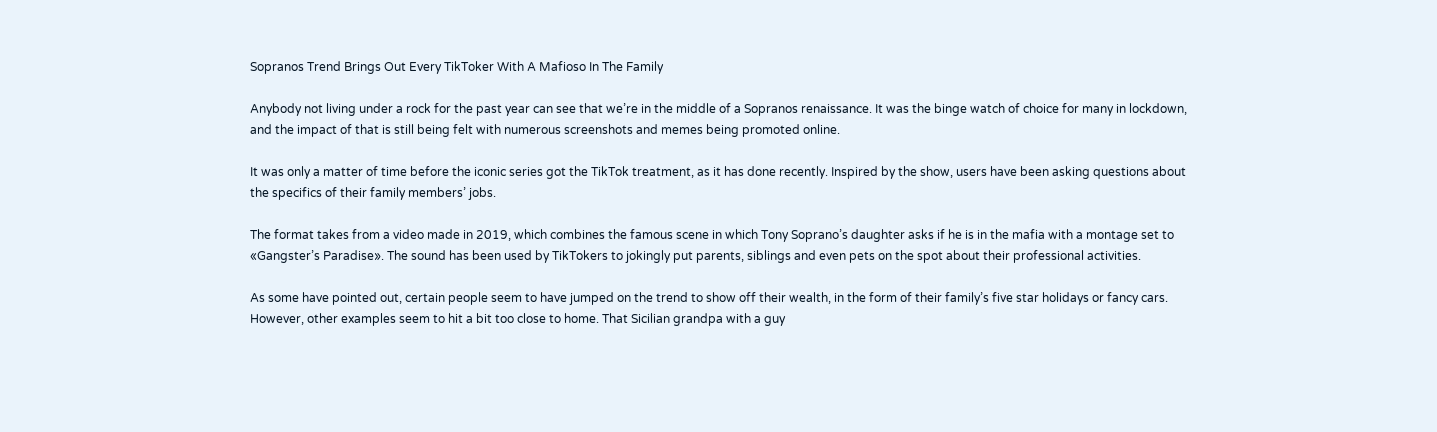Sopranos Trend Brings Out Every TikToker With A Mafioso In The Family

Anybody not living under a rock for the past year can see that we’re in the middle of a Sopranos renaissance. It was the binge watch of choice for many in lockdown, and the impact of that is still being felt with numerous screenshots and memes being promoted online.

It was only a matter of time before the iconic series got the TikTok treatment, as it has done recently. Inspired by the show, users have been asking questions about the specifics of their family members’ jobs.

The format takes from a video made in 2019, which combines the famous scene in which Tony Soprano’s daughter asks if he is in the mafia with a montage set to «Gangster’s Paradise». The sound has been used by TikTokers to jokingly put parents, siblings and even pets on the spot about their professional activities.

As some have pointed out, certain people seem to have jumped on the trend to show off their wealth, in the form of their family’s five star holidays or fancy cars. However, other examples seem to hit a bit too close to home. That Sicilian grandpa with a guy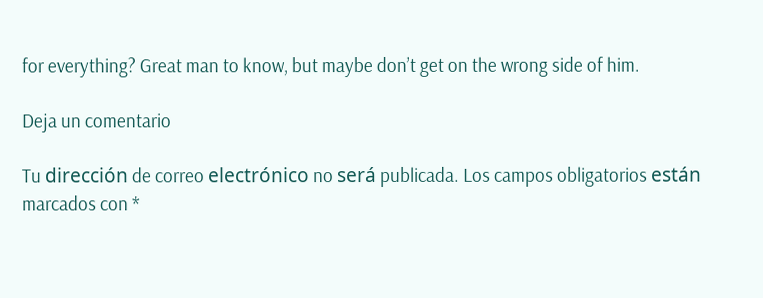for everything? Great man to know, but maybe don’t get on the wrong side of him.

Deja un comentario

Tu dirección de correo electrónico no será publicada. Los campos obligatorios están marcados con *